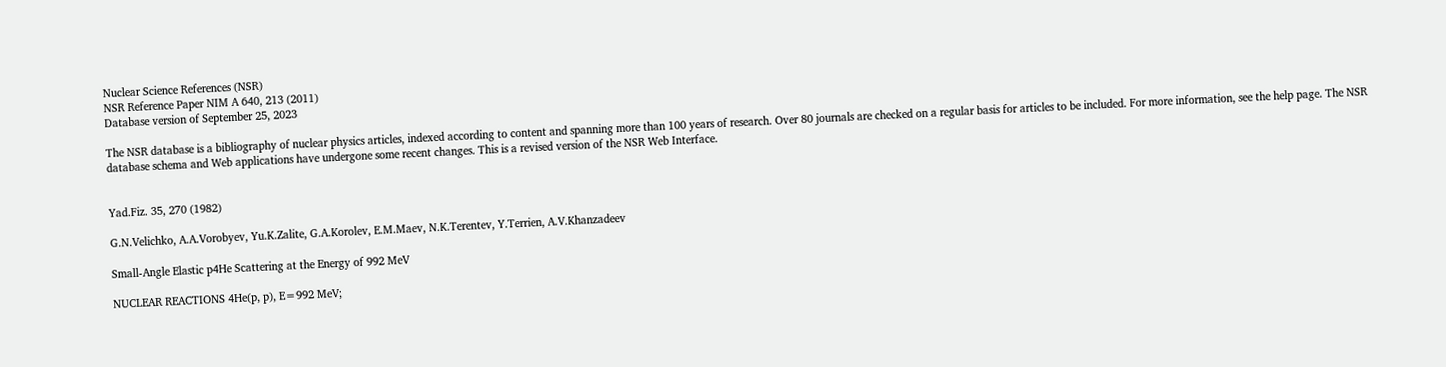Nuclear Science References (NSR)
NSR Reference Paper NIM A 640, 213 (2011)
Database version of September 25, 2023

The NSR database is a bibliography of nuclear physics articles, indexed according to content and spanning more than 100 years of research. Over 80 journals are checked on a regular basis for articles to be included. For more information, see the help page. The NSR database schema and Web applications have undergone some recent changes. This is a revised version of the NSR Web Interface.


Yad.Fiz. 35, 270 (1982)

G.N.Velichko, A.A.Vorobyev, Yu.K.Zalite, G.A.Korolev, E.M.Maev, N.K.Terentev, Y.Terrien, A.V.Khanzadeev

Small-Angle Elastic p4He Scattering at the Energy of 992 MeV

NUCLEAR REACTIONS 4He(p, p), E=992 MeV;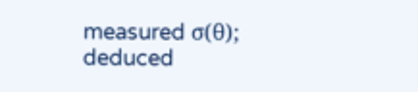measured σ(θ); deduced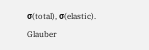σ(total), σ(elastic). Glauber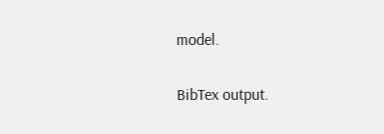model.

BibTex output.